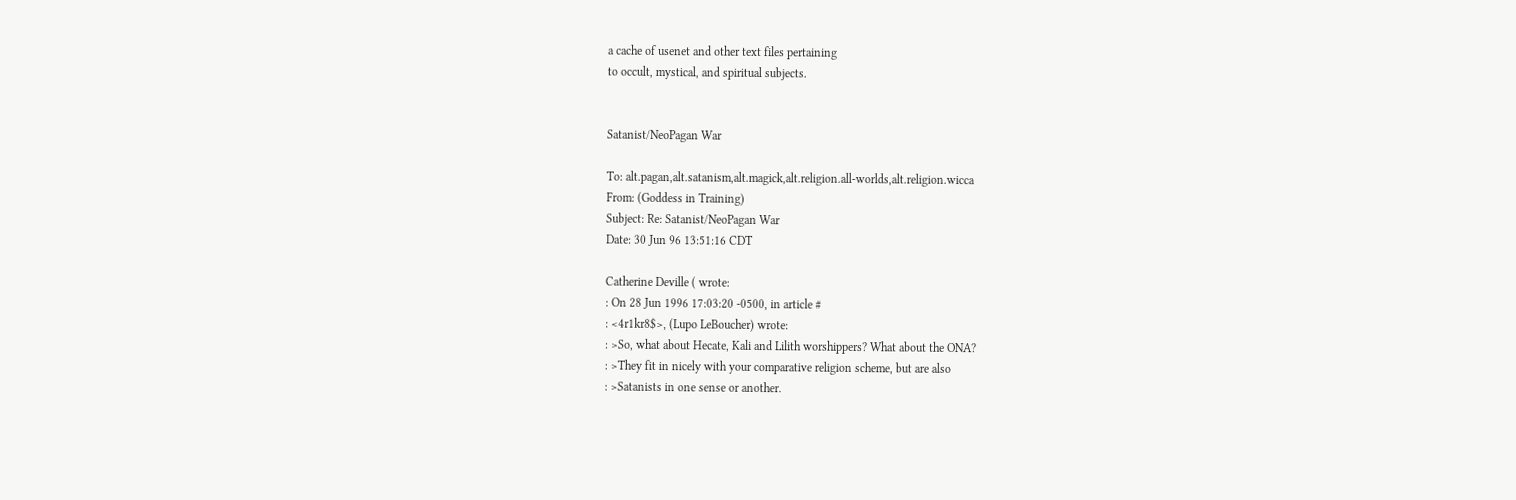a cache of usenet and other text files pertaining
to occult, mystical, and spiritual subjects.


Satanist/NeoPagan War

To: alt.pagan,alt.satanism,alt.magick,alt.religion.all-worlds,alt.religion.wicca
From: (Goddess in Training)
Subject: Re: Satanist/NeoPagan War
Date: 30 Jun 96 13:51:16 CDT

Catherine Deville ( wrote:
: On 28 Jun 1996 17:03:20 -0500, in article #
: <4r1kr8$>, (Lupo LeBoucher) wrote:
: >So, what about Hecate, Kali and Lilith worshippers? What about the ONA?
: >They fit in nicely with your comparative religion scheme, but are also
: >Satanists in one sense or another.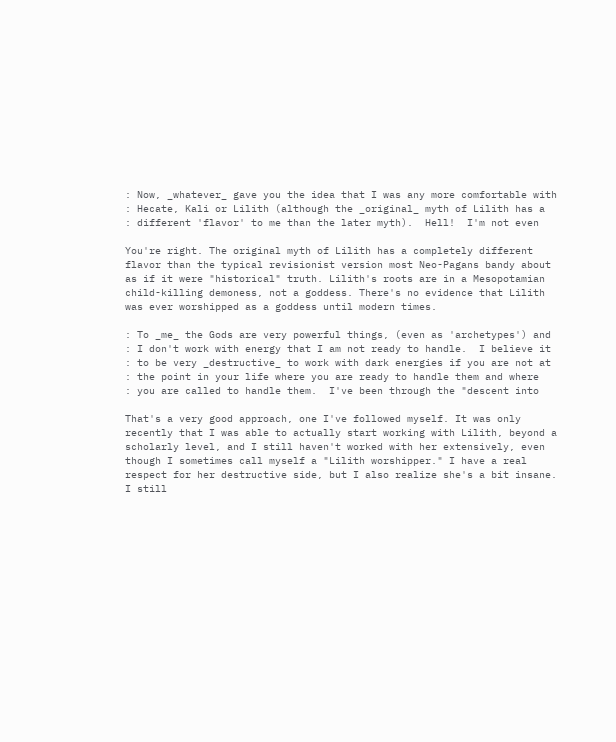: Now, _whatever_ gave you the idea that I was any more comfortable with
: Hecate, Kali or Lilith (although the _original_ myth of Lilith has a
: different 'flavor' to me than the later myth).  Hell!  I'm not even

You're right. The original myth of Lilith has a completely different
flavor than the typical revisionist version most Neo-Pagans bandy about
as if it were "historical" truth. Lilith's roots are in a Mesopotamian
child-killing demoness, not a goddess. There's no evidence that Lilith
was ever worshipped as a goddess until modern times.

: To _me_ the Gods are very powerful things, (even as 'archetypes') and
: I don't work with energy that I am not ready to handle.  I believe it
: to be very _destructive_ to work with dark energies if you are not at
: the point in your life where you are ready to handle them and where
: you are called to handle them.  I've been through the "descent into

That's a very good approach, one I've followed myself. It was only
recently that I was able to actually start working with Lilith, beyond a
scholarly level, and I still haven't worked with her extensively, even
though I sometimes call myself a "Lilith worshipper." I have a real
respect for her destructive side, but I also realize she's a bit insane.
I still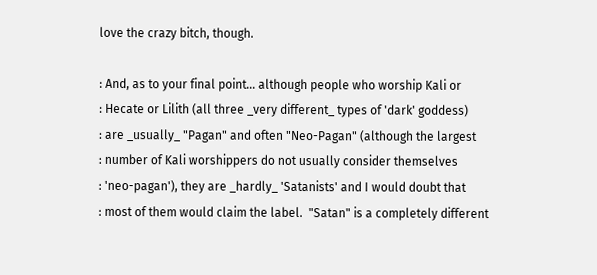love the crazy bitch, though.

: And, as to your final point... although people who worship Kali or
: Hecate or Lilith (all three _very different_ types of 'dark' goddess)
: are _usually_ "Pagan" and often "Neo-Pagan" (although the largest
: number of Kali worshippers do not usually consider themselves
: 'neo-pagan'), they are _hardly_ 'Satanists' and I would doubt that
: most of them would claim the label.  "Satan" is a completely different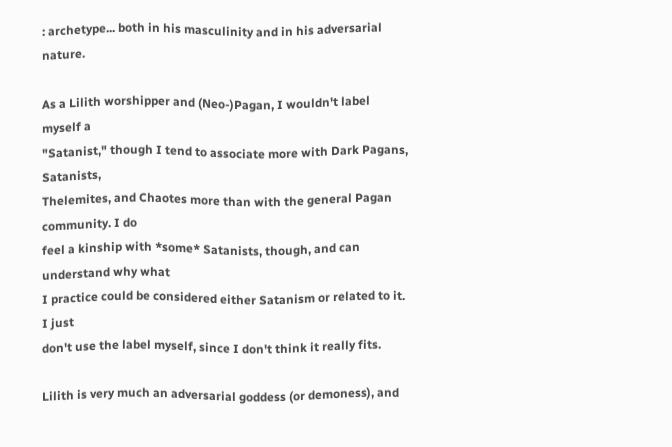: archetype... both in his masculinity and in his adversarial nature.

As a Lilith worshipper and (Neo-)Pagan, I wouldn't label myself a
"Satanist," though I tend to associate more with Dark Pagans, Satanists,
Thelemites, and Chaotes more than with the general Pagan community. I do
feel a kinship with *some* Satanists, though, and can understand why what
I practice could be considered either Satanism or related to it. I just
don't use the label myself, since I don't think it really fits.

Lilith is very much an adversarial goddess (or demoness), and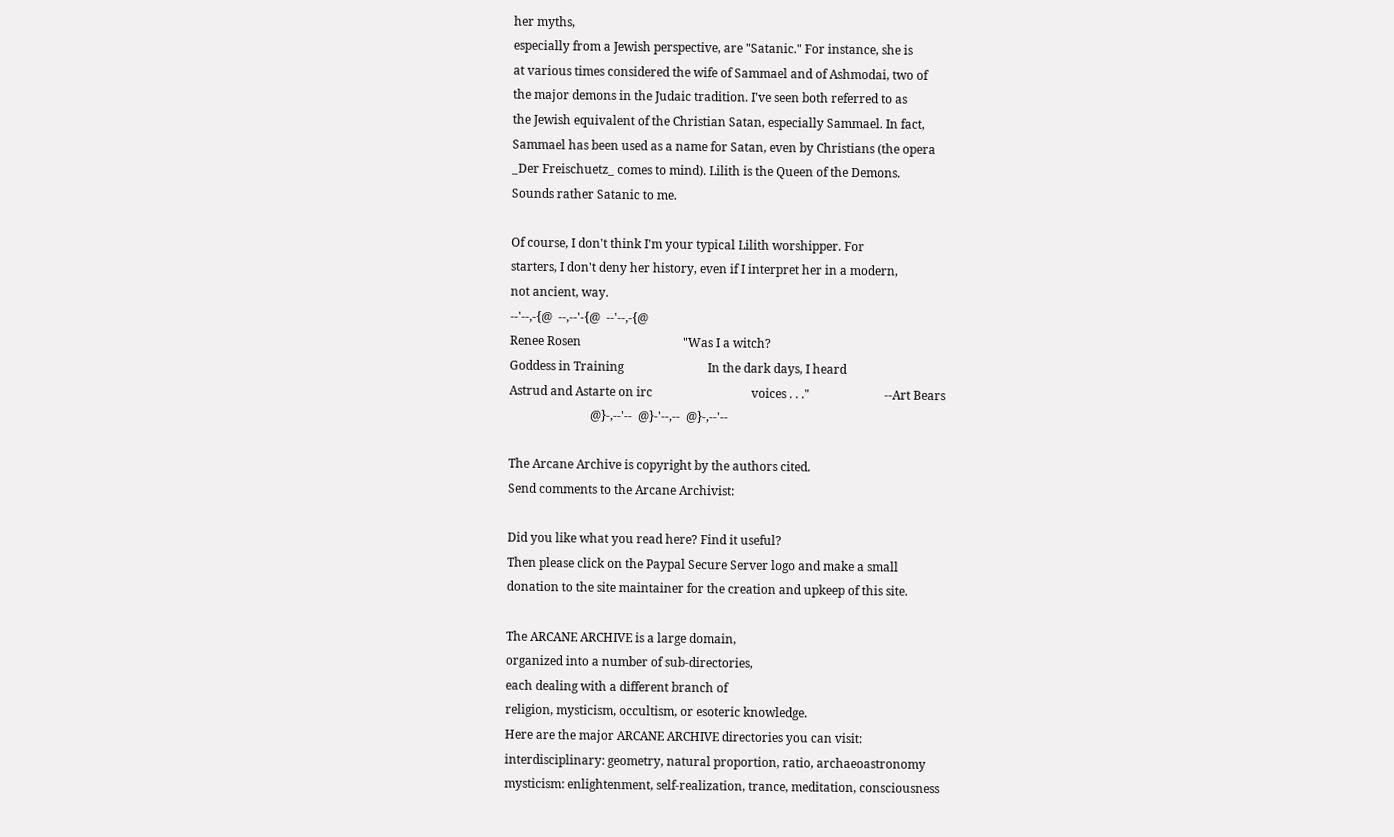her myths,
especially from a Jewish perspective, are "Satanic." For instance, she is
at various times considered the wife of Sammael and of Ashmodai, two of
the major demons in the Judaic tradition. I've seen both referred to as
the Jewish equivalent of the Christian Satan, especially Sammael. In fact,
Sammael has been used as a name for Satan, even by Christians (the opera
_Der Freischuetz_ comes to mind). Lilith is the Queen of the Demons.
Sounds rather Satanic to me.

Of course, I don't think I'm your typical Lilith worshipper. For
starters, I don't deny her history, even if I interpret her in a modern,
not ancient, way.
--'--,-{@  --,--'-{@  --'--,-{@
Renee Rosen                                  "Was I a witch?
Goddess in Training                            In the dark days, I heard
Astrud and Astarte on irc                                 voices . . ."                         --Art Bears
                           @}-,--'--  @}-'--,--  @}-,--'--

The Arcane Archive is copyright by the authors cited.
Send comments to the Arcane Archivist:

Did you like what you read here? Find it useful?
Then please click on the Paypal Secure Server logo and make a small
donation to the site maintainer for the creation and upkeep of this site.

The ARCANE ARCHIVE is a large domain,
organized into a number of sub-directories,
each dealing with a different branch of
religion, mysticism, occultism, or esoteric knowledge.
Here are the major ARCANE ARCHIVE directories you can visit:
interdisciplinary: geometry, natural proportion, ratio, archaeoastronomy
mysticism: enlightenment, self-realization, trance, meditation, consciousness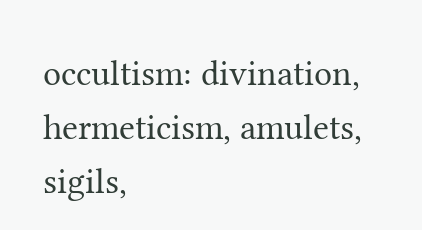occultism: divination, hermeticism, amulets, sigils,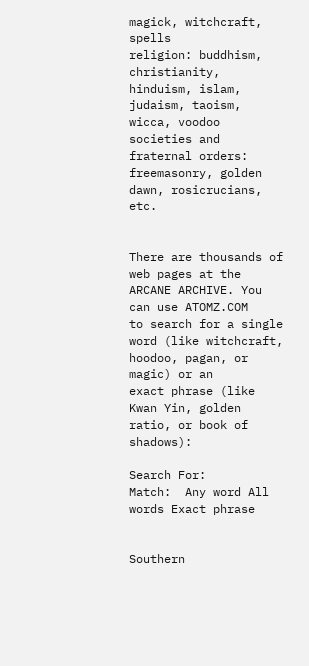magick, witchcraft, spells
religion: buddhism, christianity, hinduism, islam, judaism, taoism, wicca, voodoo
societies and fraternal orders: freemasonry, golden dawn, rosicrucians, etc.


There are thousands of web pages at the ARCANE ARCHIVE. You can use ATOMZ.COM
to search for a single word (like witchcraft, hoodoo, pagan, or magic) or an
exact phrase (like Kwan Yin, golden ratio, or book of shadows):

Search For:
Match:  Any word All words Exact phrase


Southern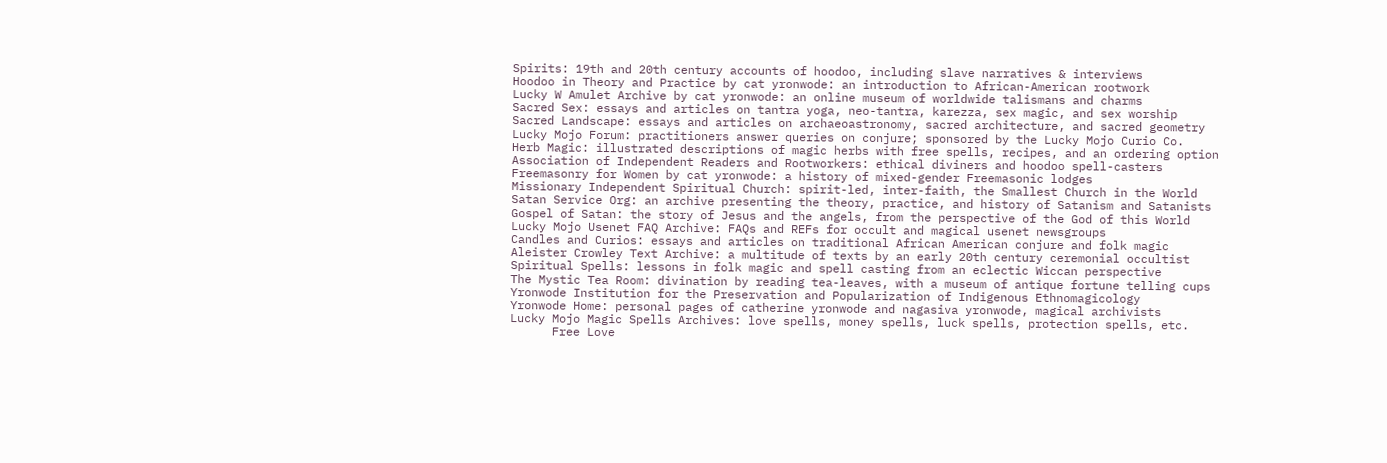Spirits: 19th and 20th century accounts of hoodoo, including slave narratives & interviews
Hoodoo in Theory and Practice by cat yronwode: an introduction to African-American rootwork
Lucky W Amulet Archive by cat yronwode: an online museum of worldwide talismans and charms
Sacred Sex: essays and articles on tantra yoga, neo-tantra, karezza, sex magic, and sex worship
Sacred Landscape: essays and articles on archaeoastronomy, sacred architecture, and sacred geometry
Lucky Mojo Forum: practitioners answer queries on conjure; sponsored by the Lucky Mojo Curio Co.
Herb Magic: illustrated descriptions of magic herbs with free spells, recipes, and an ordering option
Association of Independent Readers and Rootworkers: ethical diviners and hoodoo spell-casters
Freemasonry for Women by cat yronwode: a history of mixed-gender Freemasonic lodges
Missionary Independent Spiritual Church: spirit-led, inter-faith, the Smallest Church in the World
Satan Service Org: an archive presenting the theory, practice, and history of Satanism and Satanists
Gospel of Satan: the story of Jesus and the angels, from the perspective of the God of this World
Lucky Mojo Usenet FAQ Archive: FAQs and REFs for occult and magical usenet newsgroups
Candles and Curios: essays and articles on traditional African American conjure and folk magic
Aleister Crowley Text Archive: a multitude of texts by an early 20th century ceremonial occultist
Spiritual Spells: lessons in folk magic and spell casting from an eclectic Wiccan perspective
The Mystic Tea Room: divination by reading tea-leaves, with a museum of antique fortune telling cups
Yronwode Institution for the Preservation and Popularization of Indigenous Ethnomagicology
Yronwode Home: personal pages of catherine yronwode and nagasiva yronwode, magical archivists
Lucky Mojo Magic Spells Archives: love spells, money spells, luck spells, protection spells, etc.
      Free Love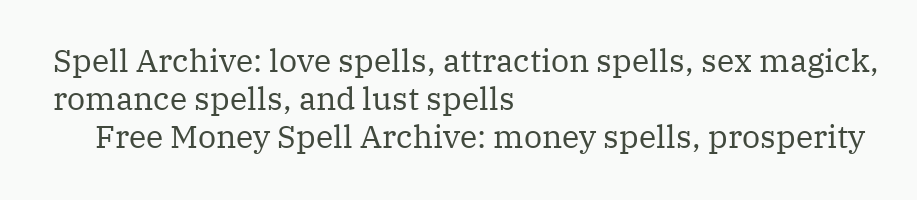Spell Archive: love spells, attraction spells, sex magick, romance spells, and lust spells
      Free Money Spell Archive: money spells, prosperity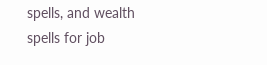spells, and wealth spells for job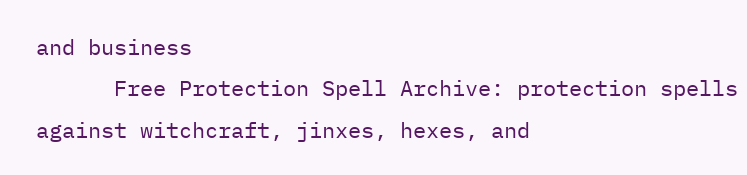and business
      Free Protection Spell Archive: protection spells against witchcraft, jinxes, hexes, and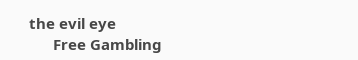the evil eye
      Free Gambling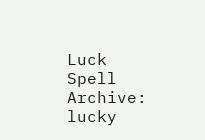Luck Spell Archive: lucky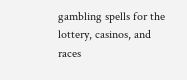gambling spells for the lottery, casinos, and races